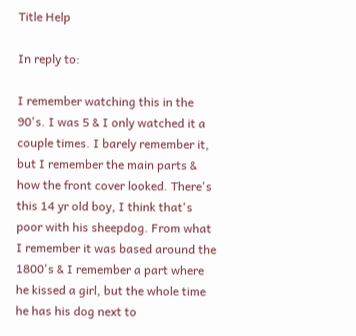Title Help

In reply to:

I remember watching this in the 90's. I was 5 & I only watched it a couple times. I barely remember it, but I remember the main parts & how the front cover looked. There's this 14 yr old boy, I think that's poor with his sheepdog. From what I remember it was based around the 1800's & I remember a part where he kissed a girl, but the whole time he has his dog next to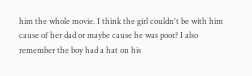him the whole movie. I think the girl couldn't be with him cause of her dad or maybe cause he was poor? I also remember the boy had a hat on his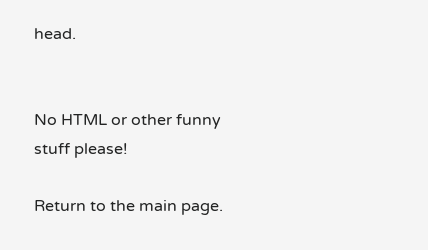head.


No HTML or other funny stuff please!

Return to the main page.